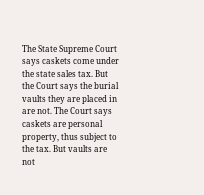The State Supreme Court says caskets come under the state sales tax. But the Court says the burial vaults they are placed in are not. The Court says caskets are personal property, thus subject to the tax. But vaults are not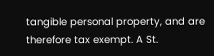tangible personal property, and are therefore tax exempt. A St.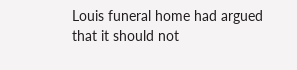Louis funeral home had argued that it should not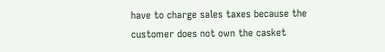have to charge sales taxes because the customer does not own the casket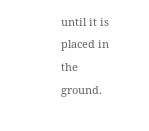until it is placed in the ground.